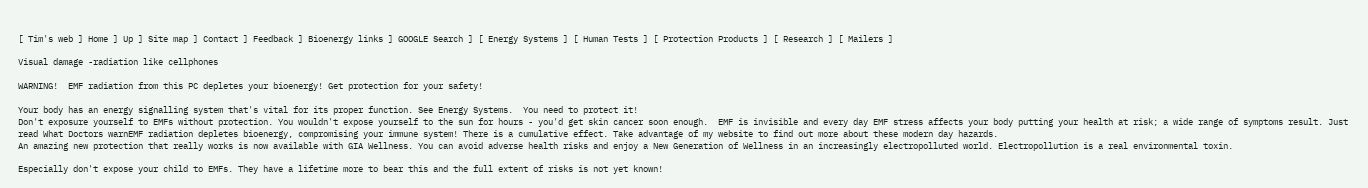[ Tim's web ] Home ] Up ] Site map ] Contact ] Feedback ] Bioenergy links ] GOOGLE Search ] [ Energy Systems ] [ Human Tests ] [ Protection Products ] [ Research ] [ Mailers ]

Visual damage -radiation like cellphones

WARNING!  EMF radiation from this PC depletes your bioenergy! Get protection for your safety!

Your body has an energy signalling system that's vital for its proper function. See Energy Systems.  You need to protect it!
Don't exposure yourself to EMFs without protection. You wouldn't expose yourself to the sun for hours - you'd get skin cancer soon enough.  EMF is invisible and every day EMF stress affects your body putting your health at risk; a wide range of symptoms result. Just read What Doctors warnEMF radiation depletes bioenergy, compromising your immune system! There is a cumulative effect. Take advantage of my website to find out more about these modern day hazards.
An amazing new protection that really works is now available with GIA Wellness. You can avoid adverse health risks and enjoy a New Generation of Wellness in an increasingly electropolluted world. Electropollution is a real environmental toxin.

Especially don't expose your child to EMFs. They have a lifetime more to bear this and the full extent of risks is not yet known!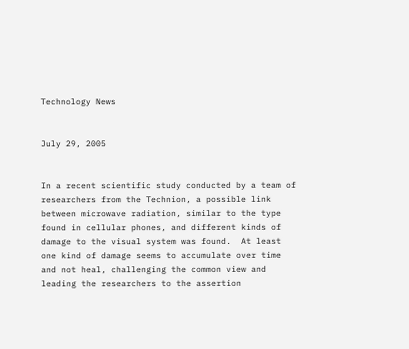Technology News


July 29, 2005


In a recent scientific study conducted by a team of researchers from the Technion, a possible link between microwave radiation, similar to the type found in cellular phones, and different kinds of damage to the visual system was found.  At least one kind of damage seems to accumulate over time and not heal, challenging the common view and leading the researchers to the assertion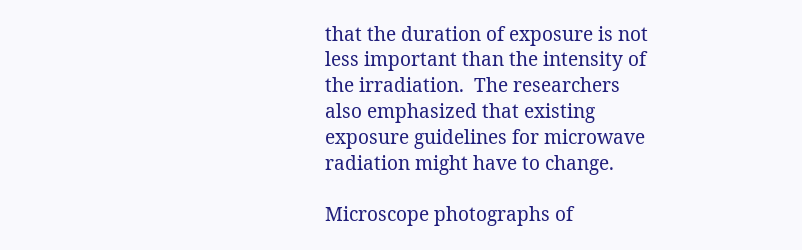that the duration of exposure is not less important than the intensity of the irradiation.  The researchers also emphasized that existing exposure guidelines for microwave radiation might have to change.

Microscope photographs of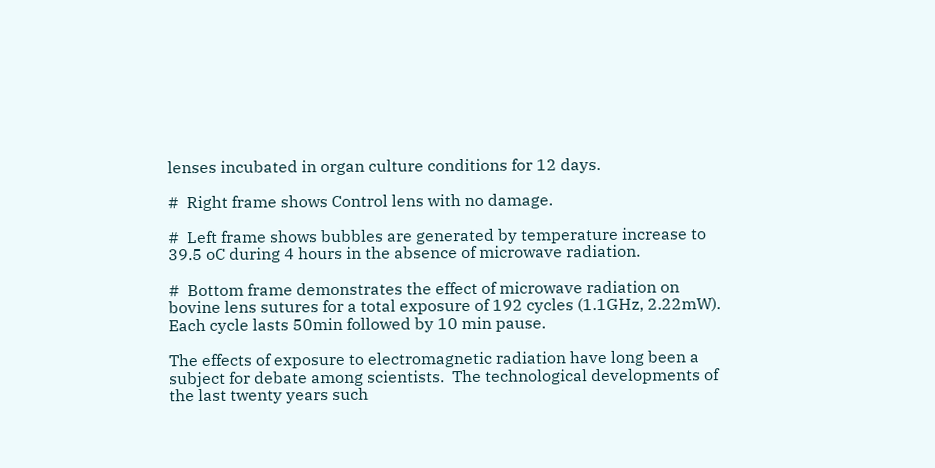lenses incubated in organ culture conditions for 12 days.

#  Right frame shows Control lens with no damage.

#  Left frame shows bubbles are generated by temperature increase to 39.5 oC during 4 hours in the absence of microwave radiation.

#  Bottom frame demonstrates the effect of microwave radiation on bovine lens sutures for a total exposure of 192 cycles (1.1GHz, 2.22mW).  Each cycle lasts 50min followed by 10 min pause.

The effects of exposure to electromagnetic radiation have long been a subject for debate among scientists.  The technological developments of the last twenty years such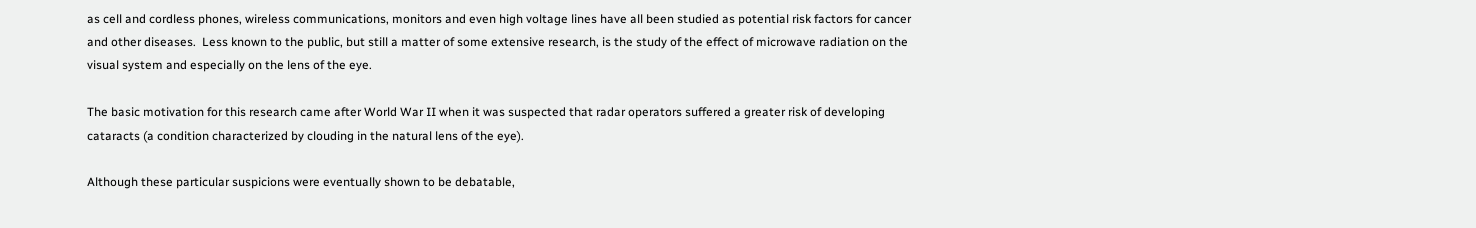as cell and cordless phones, wireless communications, monitors and even high voltage lines have all been studied as potential risk factors for cancer and other diseases.  Less known to the public, but still a matter of some extensive research, is the study of the effect of microwave radiation on the visual system and especially on the lens of the eye.

The basic motivation for this research came after World War II when it was suspected that radar operators suffered a greater risk of developing cataracts (a condition characterized by clouding in the natural lens of the eye).

Although these particular suspicions were eventually shown to be debatable,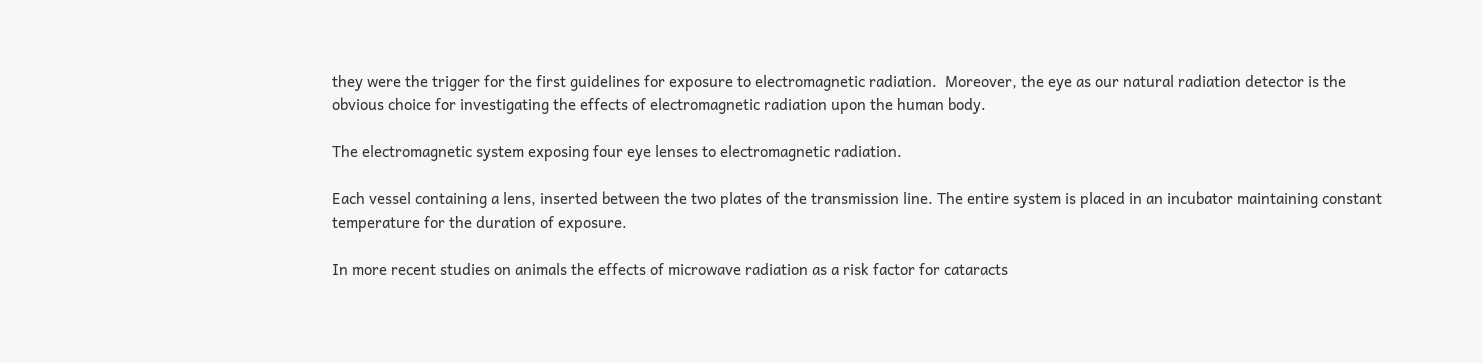they were the trigger for the first guidelines for exposure to electromagnetic radiation.  Moreover, the eye as our natural radiation detector is the obvious choice for investigating the effects of electromagnetic radiation upon the human body.

The electromagnetic system exposing four eye lenses to electromagnetic radiation.

Each vessel containing a lens, inserted between the two plates of the transmission line. The entire system is placed in an incubator maintaining constant temperature for the duration of exposure.

In more recent studies on animals the effects of microwave radiation as a risk factor for cataracts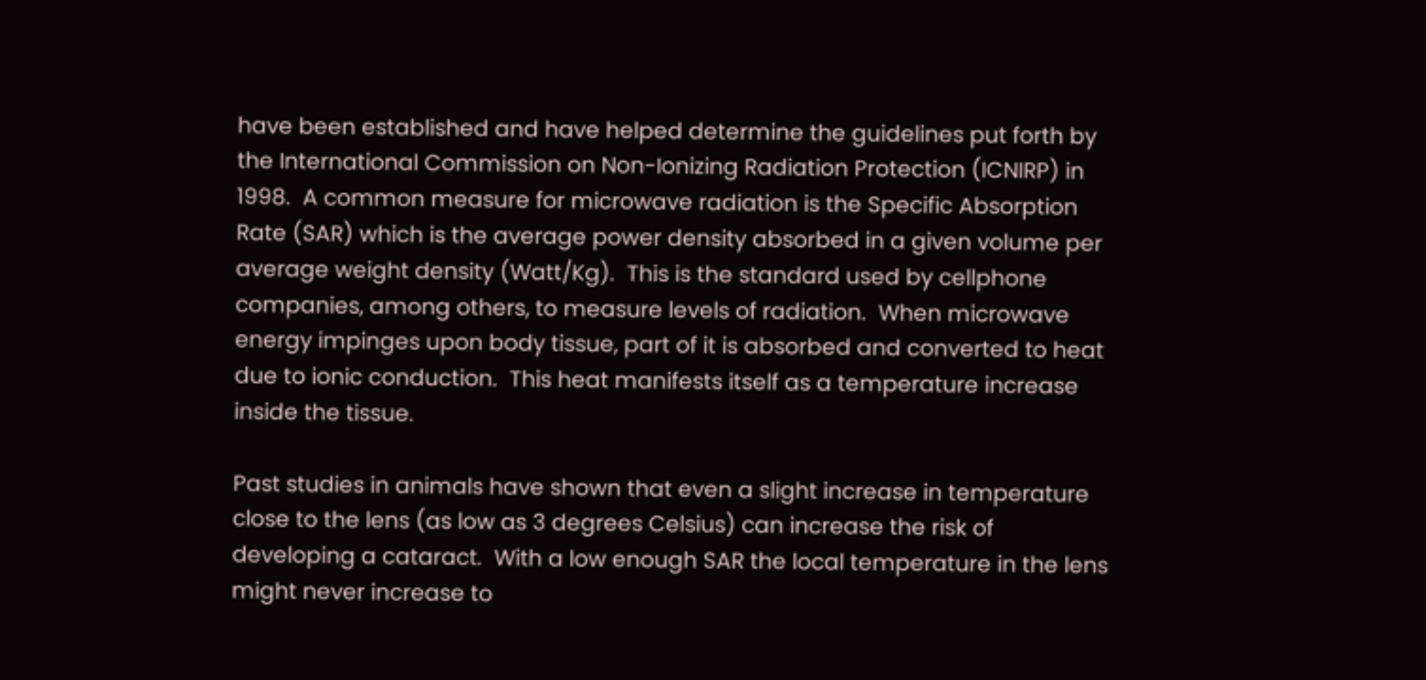have been established and have helped determine the guidelines put forth by the International Commission on Non-Ionizing Radiation Protection (ICNIRP) in 1998.  A common measure for microwave radiation is the Specific Absorption Rate (SAR) which is the average power density absorbed in a given volume per average weight density (Watt/Kg).  This is the standard used by cellphone companies, among others, to measure levels of radiation.  When microwave energy impinges upon body tissue, part of it is absorbed and converted to heat due to ionic conduction.  This heat manifests itself as a temperature increase inside the tissue.

Past studies in animals have shown that even a slight increase in temperature close to the lens (as low as 3 degrees Celsius) can increase the risk of developing a cataract.  With a low enough SAR the local temperature in the lens might never increase to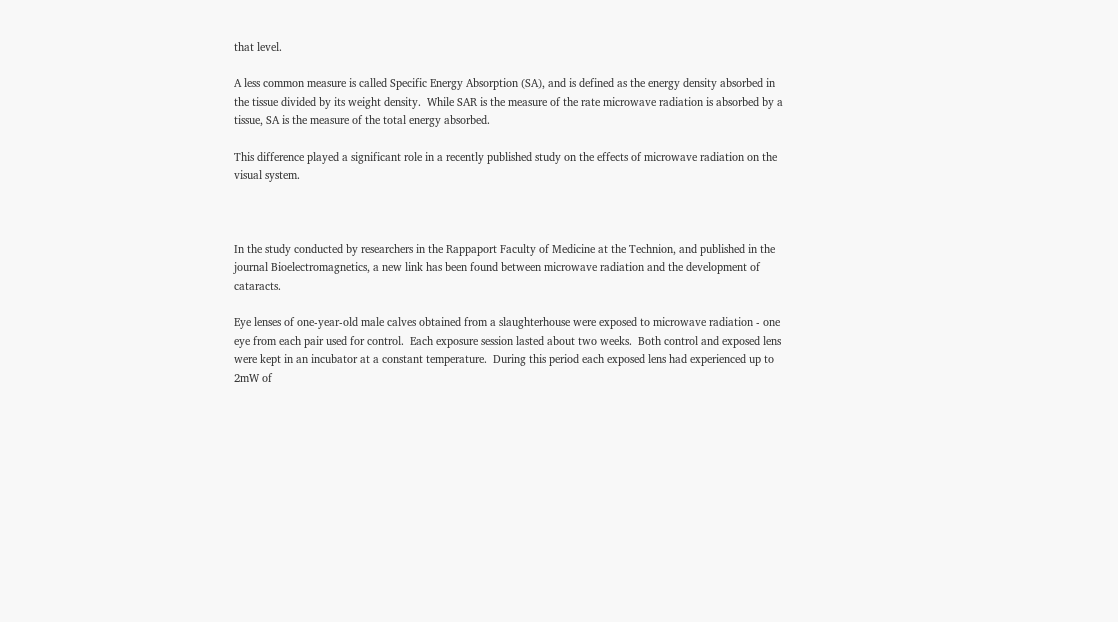that level.

A less common measure is called Specific Energy Absorption (SA), and is defined as the energy density absorbed in the tissue divided by its weight density.  While SAR is the measure of the rate microwave radiation is absorbed by a tissue, SA is the measure of the total energy absorbed.

This difference played a significant role in a recently published study on the effects of microwave radiation on the visual system.



In the study conducted by researchers in the Rappaport Faculty of Medicine at the Technion, and published in the journal Bioelectromagnetics, a new link has been found between microwave radiation and the development of cataracts.

Eye lenses of one-year-old male calves obtained from a slaughterhouse were exposed to microwave radiation - one eye from each pair used for control.  Each exposure session lasted about two weeks.  Both control and exposed lens were kept in an incubator at a constant temperature.  During this period each exposed lens had experienced up to 2mW of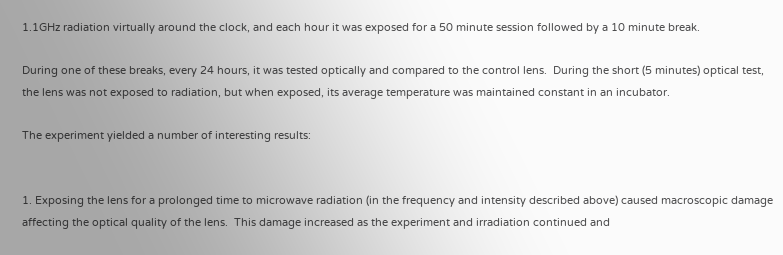1.1GHz radiation virtually around the clock, and each hour it was exposed for a 50 minute session followed by a 10 minute break.

During one of these breaks, every 24 hours, it was tested optically and compared to the control lens.  During the short (5 minutes) optical test, the lens was not exposed to radiation, but when exposed, its average temperature was maintained constant in an incubator.

The experiment yielded a number of interesting results:


1. Exposing the lens for a prolonged time to microwave radiation (in the frequency and intensity described above) caused macroscopic damage affecting the optical quality of the lens.  This damage increased as the experiment and irradiation continued and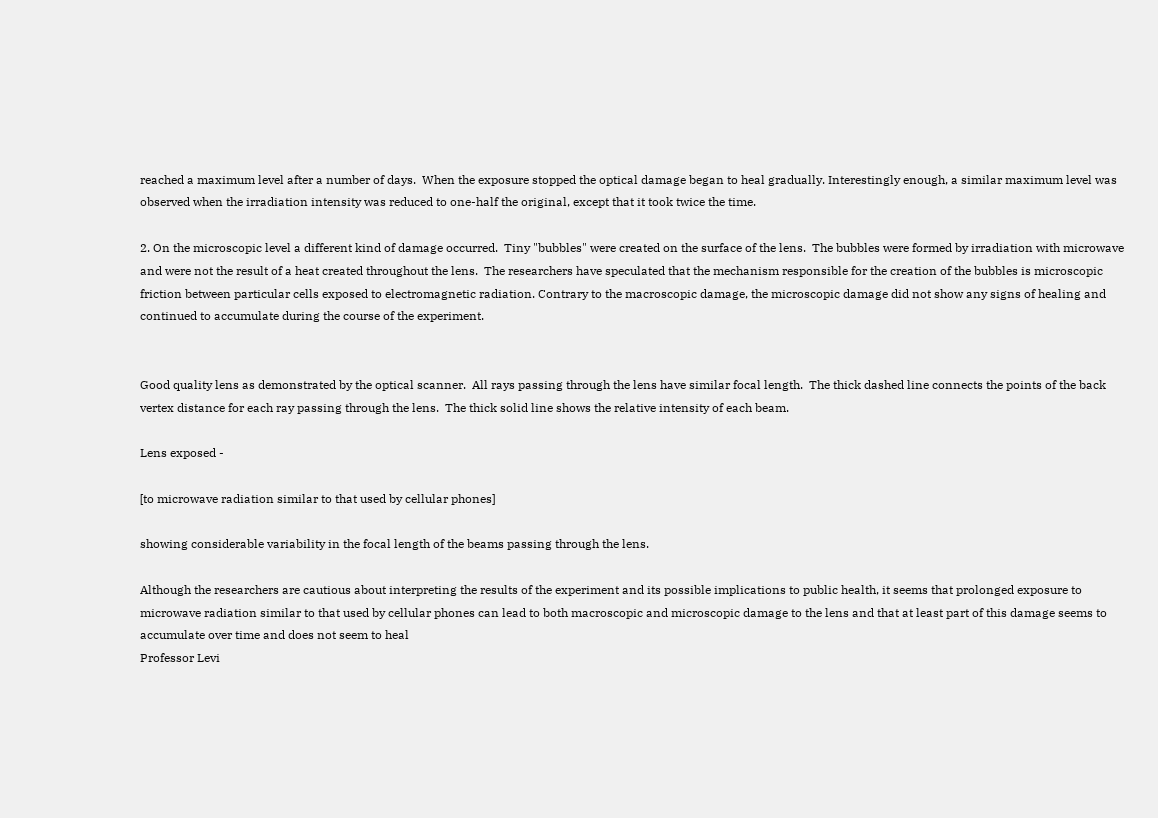reached a maximum level after a number of days.  When the exposure stopped the optical damage began to heal gradually. Interestingly enough, a similar maximum level was observed when the irradiation intensity was reduced to one-half the original, except that it took twice the time.

2. On the microscopic level a different kind of damage occurred.  Tiny "bubbles" were created on the surface of the lens.  The bubbles were formed by irradiation with microwave and were not the result of a heat created throughout the lens.  The researchers have speculated that the mechanism responsible for the creation of the bubbles is microscopic friction between particular cells exposed to electromagnetic radiation. Contrary to the macroscopic damage, the microscopic damage did not show any signs of healing and continued to accumulate during the course of the experiment.


Good quality lens as demonstrated by the optical scanner.  All rays passing through the lens have similar focal length.  The thick dashed line connects the points of the back vertex distance for each ray passing through the lens.  The thick solid line shows the relative intensity of each beam.

Lens exposed -

[to microwave radiation similar to that used by cellular phones]

showing considerable variability in the focal length of the beams passing through the lens.

Although the researchers are cautious about interpreting the results of the experiment and its possible implications to public health, it seems that prolonged exposure to microwave radiation similar to that used by cellular phones can lead to both macroscopic and microscopic damage to the lens and that at least part of this damage seems to accumulate over time and does not seem to heal
Professor Levi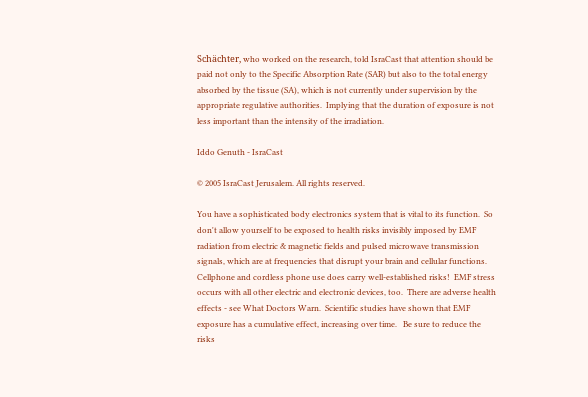Schächter, who worked on the research, told IsraCast that attention should be paid not only to the Specific Absorption Rate (SAR) but also to the total energy absorbed by the tissue (SA), which is not currently under supervision by the appropriate regulative authorities.  Implying that the duration of exposure is not less important than the intensity of the irradiation.

Iddo Genuth - IsraCast

© 2005 IsraCast Jerusalem. All rights reserved.

You have a sophisticated body electronics system that is vital to its function.  So don't allow yourself to be exposed to health risks invisibly imposed by EMF radiation from electric & magnetic fields and pulsed microwave transmission signals, which are at frequencies that disrupt your brain and cellular functions.  Cellphone and cordless phone use does carry well-established risks!  EMF stress occurs with all other electric and electronic devices, too.  There are adverse health effects - see What Doctors Warn.  Scientific studies have shown that EMF exposure has a cumulative effect, increasing over time.   Be sure to reduce the risks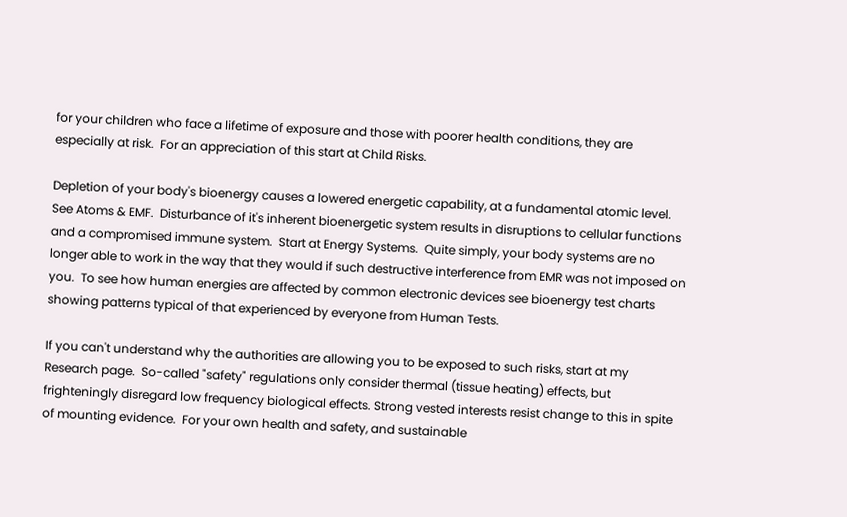for your children who face a lifetime of exposure and those with poorer health conditions, they are especially at risk.  For an appreciation of this start at Child Risks.

Depletion of your body's bioenergy causes a lowered energetic capability, at a fundamental atomic level.  See Atoms & EMF.  Disturbance of it's inherent bioenergetic system results in disruptions to cellular functions and a compromised immune system.  Start at Energy Systems.  Quite simply, your body systems are no longer able to work in the way that they would if such destructive interference from EMR was not imposed on you.  To see how human energies are affected by common electronic devices see bioenergy test charts showing patterns typical of that experienced by everyone from Human Tests.

If you can't understand why the authorities are allowing you to be exposed to such risks, start at my Research page.  So-called "safety" regulations only consider thermal (tissue heating) effects, but frighteningly disregard low frequency biological effects. Strong vested interests resist change to this in spite of mounting evidence.  For your own health and safety, and sustainable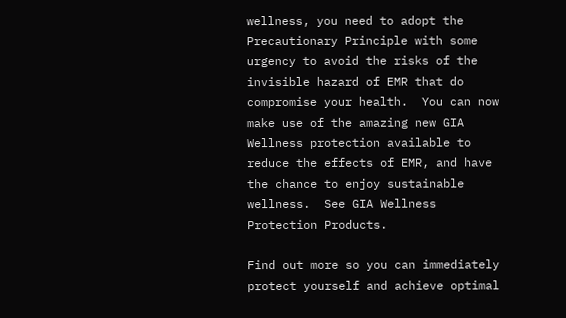wellness, you need to adopt the Precautionary Principle with some urgency to avoid the risks of the invisible hazard of EMR that do compromise your health.  You can now make use of the amazing new GIA Wellness protection available to reduce the effects of EMR, and have the chance to enjoy sustainable wellness.  See GIA Wellness Protection Products.

Find out more so you can immediately protect yourself and achieve optimal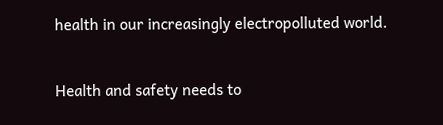health in our increasingly electropolluted world.


Health and safety needs to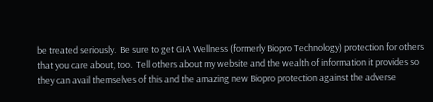be treated seriously.  Be sure to get GIA Wellness (formerly Biopro Technology) protection for others that you care about, too.  Tell others about my website and the wealth of information it provides so they can avail themselves of this and the amazing new Biopro protection against the adverse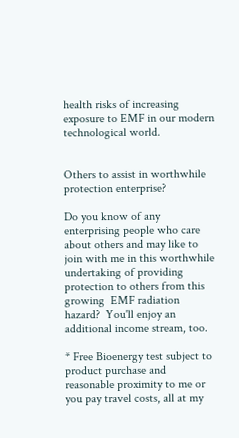health risks of increasing exposure to EMF in our modern technological world.


Others to assist in worthwhile protection enterprise?

Do you know of any enterprising people who care about others and may like to join with me in this worthwhile undertaking of providing protection to others from this growing  EMF radiation hazard?  You'll enjoy an additional income stream, too.

* Free Bioenergy test subject to product purchase and reasonable proximity to me or you pay travel costs, all at my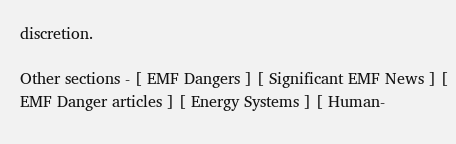discretion.

Other sections - [ EMF Dangers ] [ Significant EMF News ] [ EMF Danger articles ] [ Energy Systems ] [ Human-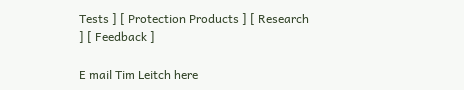Tests ] [ Protection Products ] [ Research ] [ Feedback ]

E mail Tim Leitch here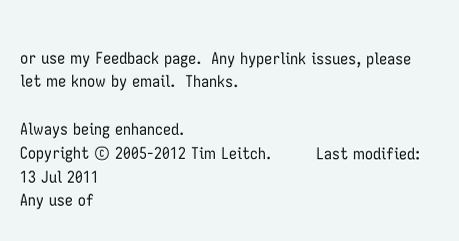or use my Feedback page.  Any hyperlink issues, please let me know by email.  Thanks.

Always being enhanced.
Copyright © 2005-2012 Tim Leitch.         Last modified: 13 Jul 2011
Any use of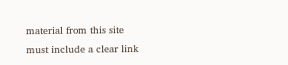material from this site must include a clear link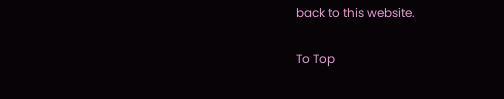back to this website.

To Top